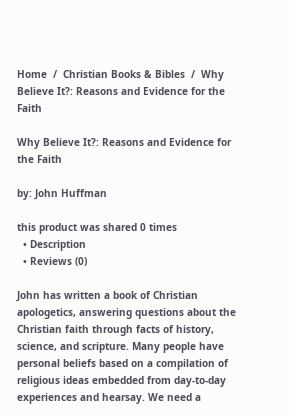Home  /  Christian Books & Bibles  /  Why Believe It?: Reasons and Evidence for the Faith

Why Believe It?: Reasons and Evidence for the Faith

by: John Huffman

this product was shared 0 times
  • Description
  • Reviews (0)

John has written a book of Christian apologetics, answering questions about the Christian faith through facts of history, science, and scripture. Many people have personal beliefs based on a compilation of religious ideas embedded from day-to-day experiences and hearsay. We need a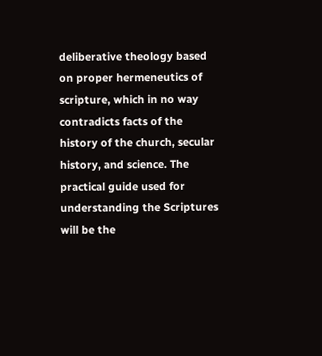deliberative theology based on proper hermeneutics of scripture, which in no way contradicts facts of the history of the church, secular history, and science. The practical guide used for understanding the Scriptures will be the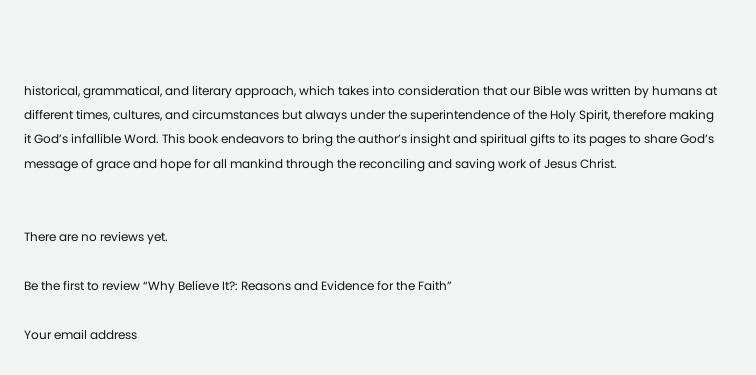historical, grammatical, and literary approach, which takes into consideration that our Bible was written by humans at different times, cultures, and circumstances but always under the superintendence of the Holy Spirit, therefore making it God’s infallible Word. This book endeavors to bring the author’s insight and spiritual gifts to its pages to share God’s message of grace and hope for all mankind through the reconciling and saving work of Jesus Christ.


There are no reviews yet.

Be the first to review “Why Believe It?: Reasons and Evidence for the Faith”

Your email address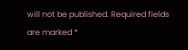will not be published. Required fields are marked *